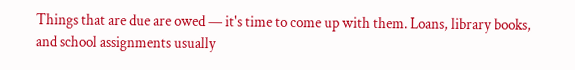Things that are due are owed — it's time to come up with them. Loans, library books, and school assignments usually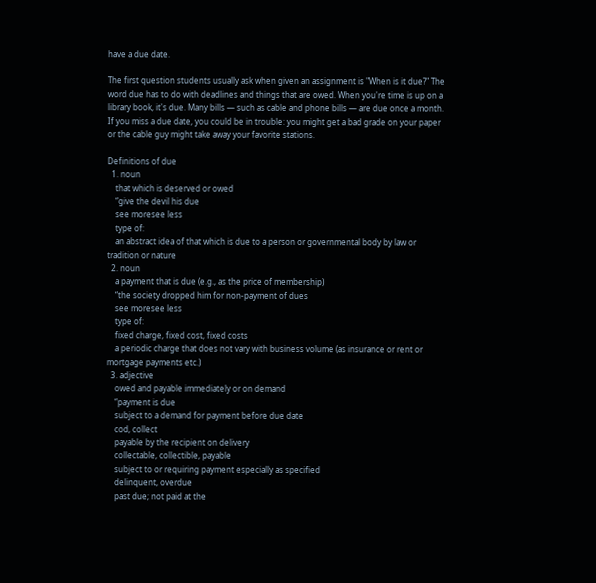have a due date.

The first question students usually ask when given an assignment is "When is it due?" The word due has to do with deadlines and things that are owed. When you're time is up on a library book, it's due. Many bills — such as cable and phone bills — are due once a month. If you miss a due date, you could be in trouble: you might get a bad grade on your paper or the cable guy might take away your favorite stations.

Definitions of due
  1. noun
    that which is deserved or owed
    “give the devil his due
    see moresee less
    type of:
    an abstract idea of that which is due to a person or governmental body by law or tradition or nature
  2. noun
    a payment that is due (e.g., as the price of membership)
    “the society dropped him for non-payment of dues
    see moresee less
    type of:
    fixed charge, fixed cost, fixed costs
    a periodic charge that does not vary with business volume (as insurance or rent or mortgage payments etc.)
  3. adjective
    owed and payable immediately or on demand
    “payment is due
    subject to a demand for payment before due date
    cod, collect
    payable by the recipient on delivery
    collectable, collectible, payable
    subject to or requiring payment especially as specified
    delinquent, overdue
    past due; not paid at the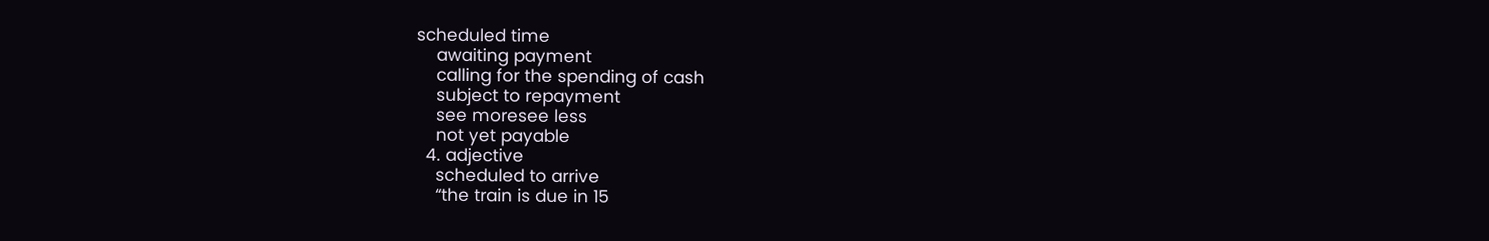scheduled time
    awaiting payment
    calling for the spending of cash
    subject to repayment
    see moresee less
    not yet payable
  4. adjective
    scheduled to arrive
    “the train is due in 15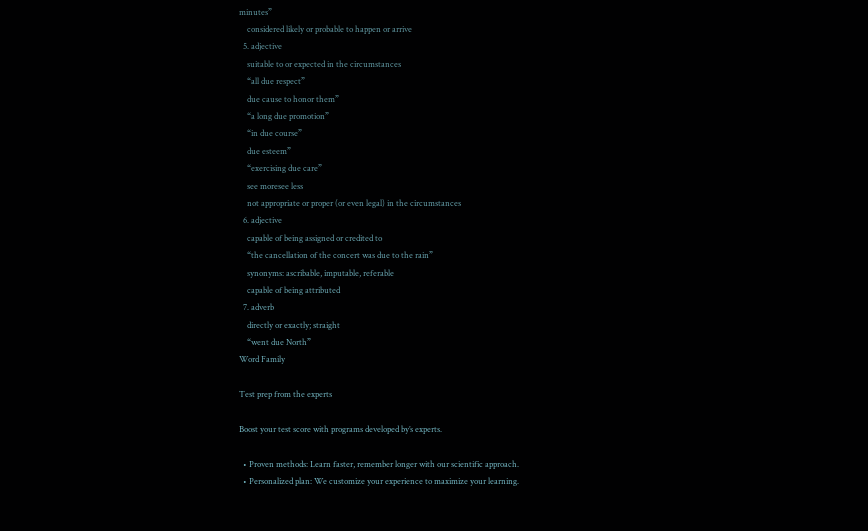minutes”
    considered likely or probable to happen or arrive
  5. adjective
    suitable to or expected in the circumstances
    “all due respect”
    due cause to honor them”
    “a long due promotion”
    “in due course”
    due esteem”
    “exercising due care”
    see moresee less
    not appropriate or proper (or even legal) in the circumstances
  6. adjective
    capable of being assigned or credited to
    “the cancellation of the concert was due to the rain”
    synonyms: ascribable, imputable, referable
    capable of being attributed
  7. adverb
    directly or exactly; straight
    “went due North”
Word Family

Test prep from the experts

Boost your test score with programs developed by’s experts.

  • Proven methods: Learn faster, remember longer with our scientific approach.
  • Personalized plan: We customize your experience to maximize your learning.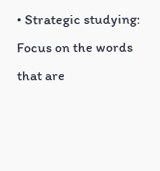• Strategic studying: Focus on the words that are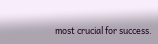most crucial for success.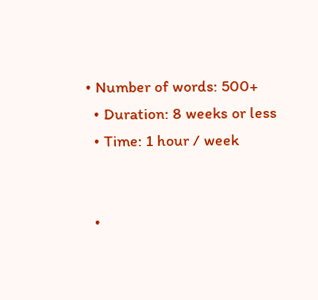• Number of words: 500+
  • Duration: 8 weeks or less
  • Time: 1 hour / week


  •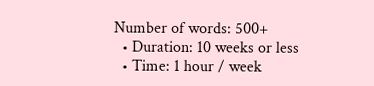Number of words: 500+
  • Duration: 10 weeks or less
  • Time: 1 hour / week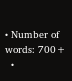• Number of words: 700+
  •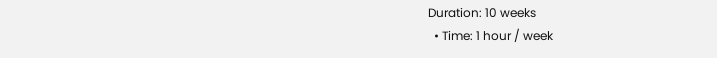Duration: 10 weeks
  • Time: 1 hour / week